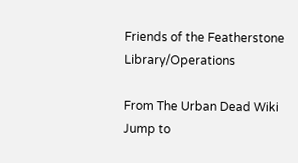Friends of the Featherstone Library/Operations

From The Urban Dead Wiki
Jump to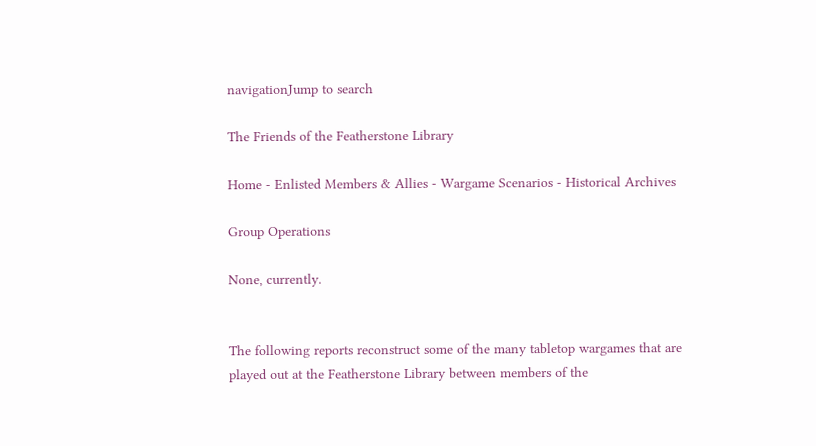navigationJump to search

The Friends of the Featherstone Library

Home - Enlisted Members & Allies - Wargame Scenarios - Historical Archives

Group Operations

None, currently.


The following reports reconstruct some of the many tabletop wargames that are played out at the Featherstone Library between members of the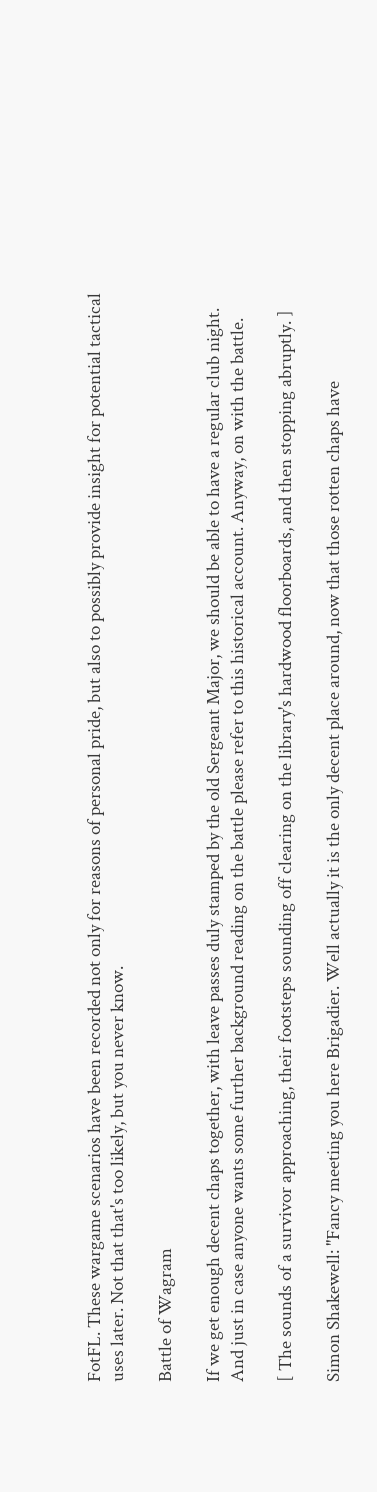FotFL. These wargame scenarios have been recorded not only for reasons of personal pride, but also to possibly provide insight for potential tactical uses later. Not that that's too likely, but you never know.

Battle of Wagram

If we get enough decent chaps together, with leave passes duly stamped by the old Sergeant Major, we should be able to have a regular club night. And just in case anyone wants some further background reading on the battle please refer to this historical account. Anyway, on with the battle.

[ The sounds of a survivor approaching, their footsteps sounding off clearing on the library's hardwood floorboards, and then stopping abruptly. ]

Simon Shakewell: "Fancy meeting you here Brigadier. Well actually it is the only decent place around, now that those rotten chaps have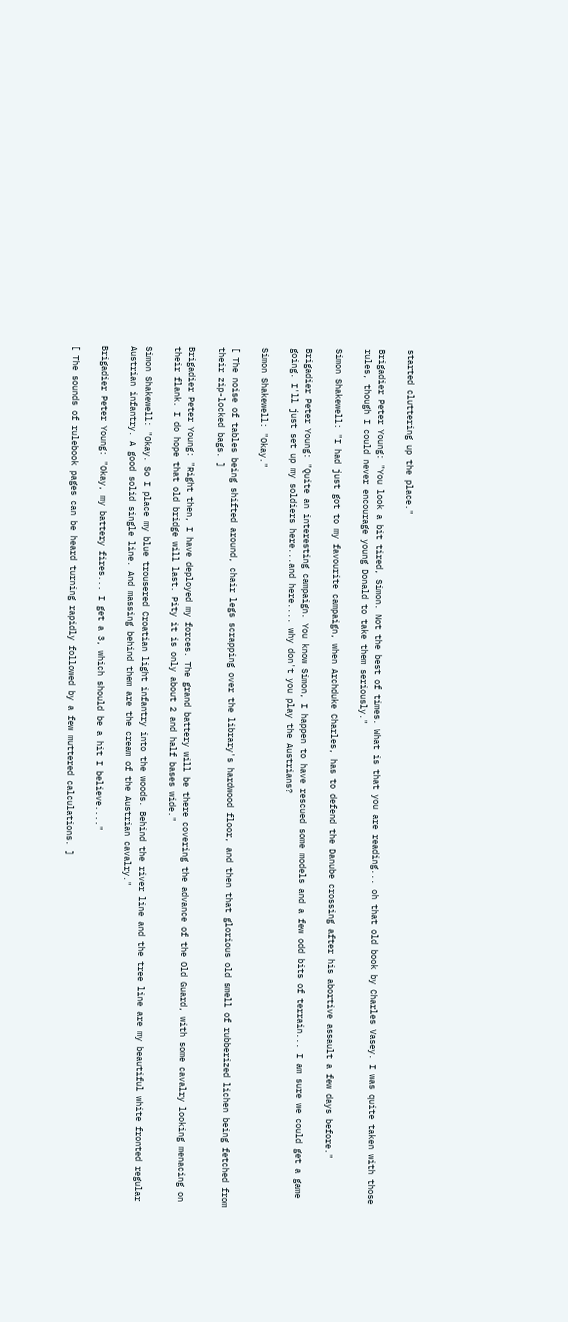started cluttering up the place."

Brigadier Peter Young: "You look a bit tired, Simon. Not the best of times. What is that you are reading... oh that old book by Charles Vasey. I was quite taken with those rules, though I could never encourage young Donald to take them seriously."

Simon Shakewell: "I had just got to my favourite campaign, when Archduke Charles, has to defend the Danube crossing after his abortive assault a few days before."

Brigadier Peter Young: "Quite an interesting campaign. You know Simon, I happen to have rescued some models and a few odd bits of terrain... I am sure we could get a game going. I'll just set up my soldiers here...and here.... why don't you play the Austrians?

Simon Shakewell: "Okay."

[ The noise of tables being shifted around, chair legs scrapping over the library's hardwood floor, and then that glorious old smell of rubberized lichen being fetched from their zip-locked bags. ]

Brigadier Peter Young: "Right then, I have deployed my forces. The grand battery will be there covering the advance of the Old Guard, with some cavalry looking menacing on their flank. I do hope that old bridge will last. Pity it is only about 2 and half bases wide."

Simon Shakewell: "Okay. So I place my blue trousered Croatian light infantry into the woods. Behind the river line and the tree line are my beautiful white fronted regular Austrian infantry. A good solid single line. And massing behind them are the cream of the Austrian cavalry."

Brigadier Peter Young: "Okay, my battery fires... I get a 3, which should be a hit I believe...."

[ The sounds of rulebook pages can be heard turning rapidly followed by a few muttered calculations. ]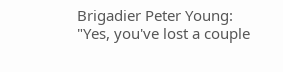Brigadier Peter Young: "Yes, you've lost a couple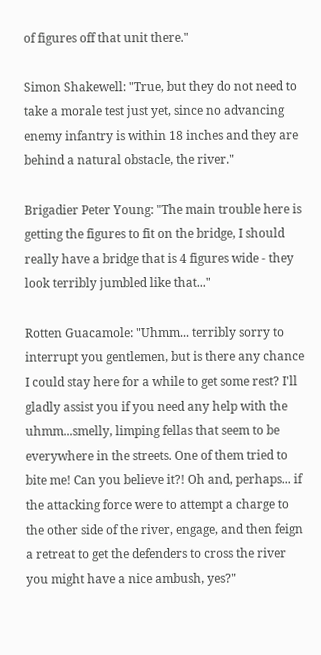of figures off that unit there."

Simon Shakewell: "True, but they do not need to take a morale test just yet, since no advancing enemy infantry is within 18 inches and they are behind a natural obstacle, the river."

Brigadier Peter Young: "The main trouble here is getting the figures to fit on the bridge, I should really have a bridge that is 4 figures wide - they look terribly jumbled like that..."

Rotten Guacamole: "Uhmm... terribly sorry to interrupt you gentlemen, but is there any chance I could stay here for a while to get some rest? I'll gladly assist you if you need any help with the uhmm...smelly, limping fellas that seem to be everywhere in the streets. One of them tried to bite me! Can you believe it?! Oh and, perhaps... if the attacking force were to attempt a charge to the other side of the river, engage, and then feign a retreat to get the defenders to cross the river you might have a nice ambush, yes?"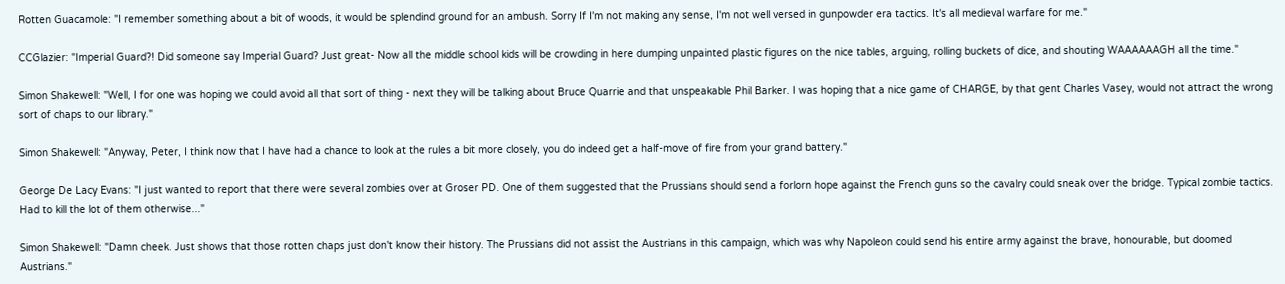Rotten Guacamole: "I remember something about a bit of woods, it would be splendind ground for an ambush. Sorry If I'm not making any sense, I'm not well versed in gunpowder era tactics. It's all medieval warfare for me."

CCGlazier: "Imperial Guard?! Did someone say Imperial Guard? Just great- Now all the middle school kids will be crowding in here dumping unpainted plastic figures on the nice tables, arguing, rolling buckets of dice, and shouting WAAAAAAGH all the time."

Simon Shakewell: "Well, I for one was hoping we could avoid all that sort of thing - next they will be talking about Bruce Quarrie and that unspeakable Phil Barker. I was hoping that a nice game of CHARGE, by that gent Charles Vasey, would not attract the wrong sort of chaps to our library."

Simon Shakewell: "Anyway, Peter, I think now that I have had a chance to look at the rules a bit more closely, you do indeed get a half-move of fire from your grand battery."

George De Lacy Evans: "I just wanted to report that there were several zombies over at Groser PD. One of them suggested that the Prussians should send a forlorn hope against the French guns so the cavalry could sneak over the bridge. Typical zombie tactics. Had to kill the lot of them otherwise..."

Simon Shakewell: "Damn cheek. Just shows that those rotten chaps just don't know their history. The Prussians did not assist the Austrians in this campaign, which was why Napoleon could send his entire army against the brave, honourable, but doomed Austrians."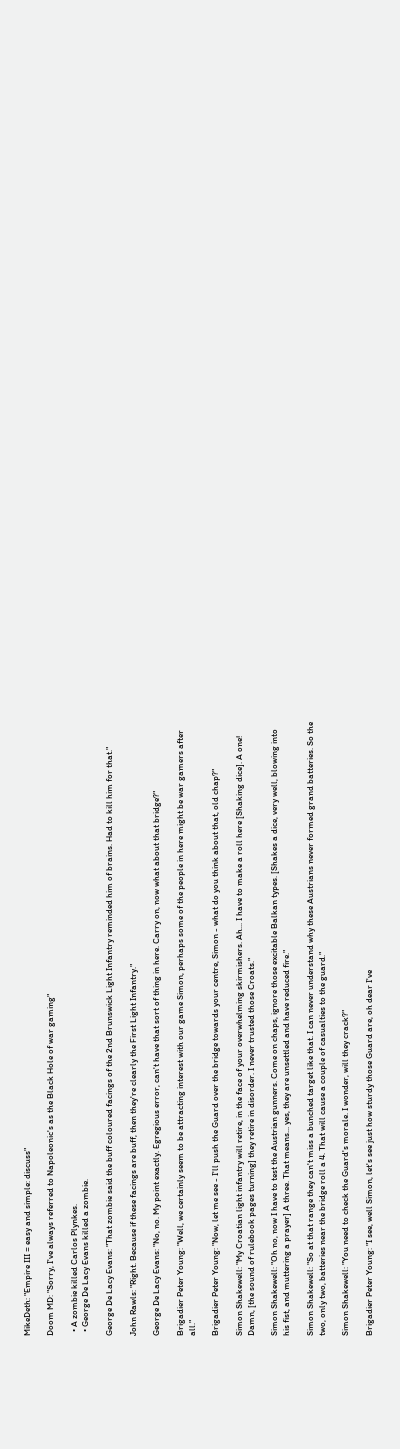MikeDeth: "Empire III = easy and simple: discuss"

Doom MD: "Sorry, I've always referred to Napoleonic's as the Black Hole of war gaming"

  • A zombie killed Carlos Plynkes.
  • George De Lacy Evans killed a zombie.

George De Lacy Evans: "That zombie said the buff coloured facings of the 2nd Brunswick Light Infantry reminded him of brains. Had to kill him for that."

John Rawls: "Right. Because if these facings are buff, then they're clearly the First Light Infantry."

George De Lacy Evans: "No, no. My point exactly. Egregious error, can't have that sort of thing in here. Carry on, now what about that bridge?"

Brigadier Peter Young: "Well, we certainly seem to be attracting interest with our game Simon, perhaps some of the people in here might be war gamers after all."

Brigadier Peter Young: "Now, let me see - I'll push the Guard over the bridge towards your centre, Simon - what do you think about that, old chap?"

Simon Shakewell: "My Croatian light infantry will retire, in the face of your overwhelming skirmishers. Ah... I have to make a roll here [Shaking dice]. A one! Damn, [the sound of rulebook pages turning] they retire in disorder. I never trusted those Croats."

Simon Shakewell: "Oh no, now I have to test the Austrian gunners. Come on chaps, ignore those excitable Balkan types. [Shakes a dice, very well, blowing into his fist, and muttering a prayer] A three. That means... yes, they are unsettled and have reduced fire."

Simon Shakewell: "So at that range they can't miss a bunched target like that. I can never understand why these Austrians never formed grand batteries. So the two, only two, batteries near the bridge roll a 4. That will cause a couple of casualties to the guard."

Simon Shakewell: "You need to check the Guard's morale. I wonder, will they crack?"

Brigadier Peter Young: "I see, well Simon, let's see just how sturdy those Guard are, oh dear I've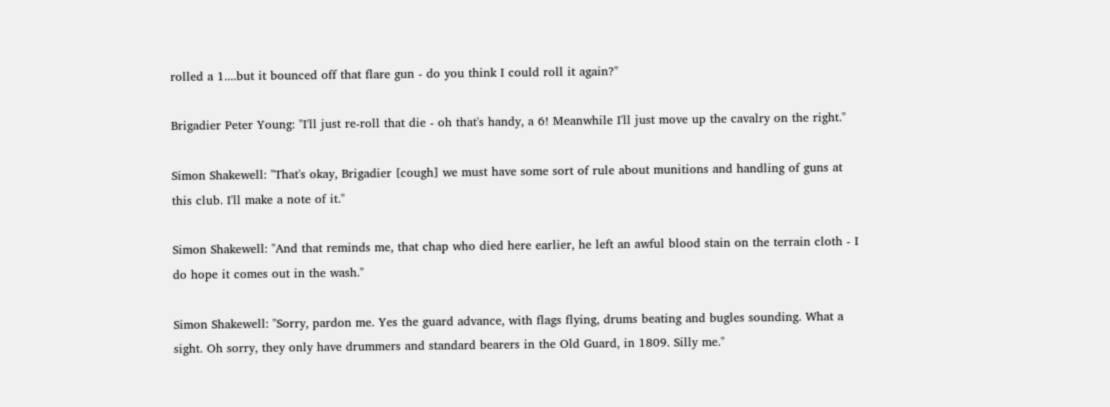rolled a 1....but it bounced off that flare gun - do you think I could roll it again?"

Brigadier Peter Young: "I'll just re-roll that die - oh that's handy, a 6! Meanwhile I'll just move up the cavalry on the right."

Simon Shakewell: "That's okay, Brigadier [cough] we must have some sort of rule about munitions and handling of guns at this club. I'll make a note of it."

Simon Shakewell: "And that reminds me, that chap who died here earlier, he left an awful blood stain on the terrain cloth - I do hope it comes out in the wash."

Simon Shakewell: "Sorry, pardon me. Yes the guard advance, with flags flying, drums beating and bugles sounding. What a sight. Oh sorry, they only have drummers and standard bearers in the Old Guard, in 1809. Silly me."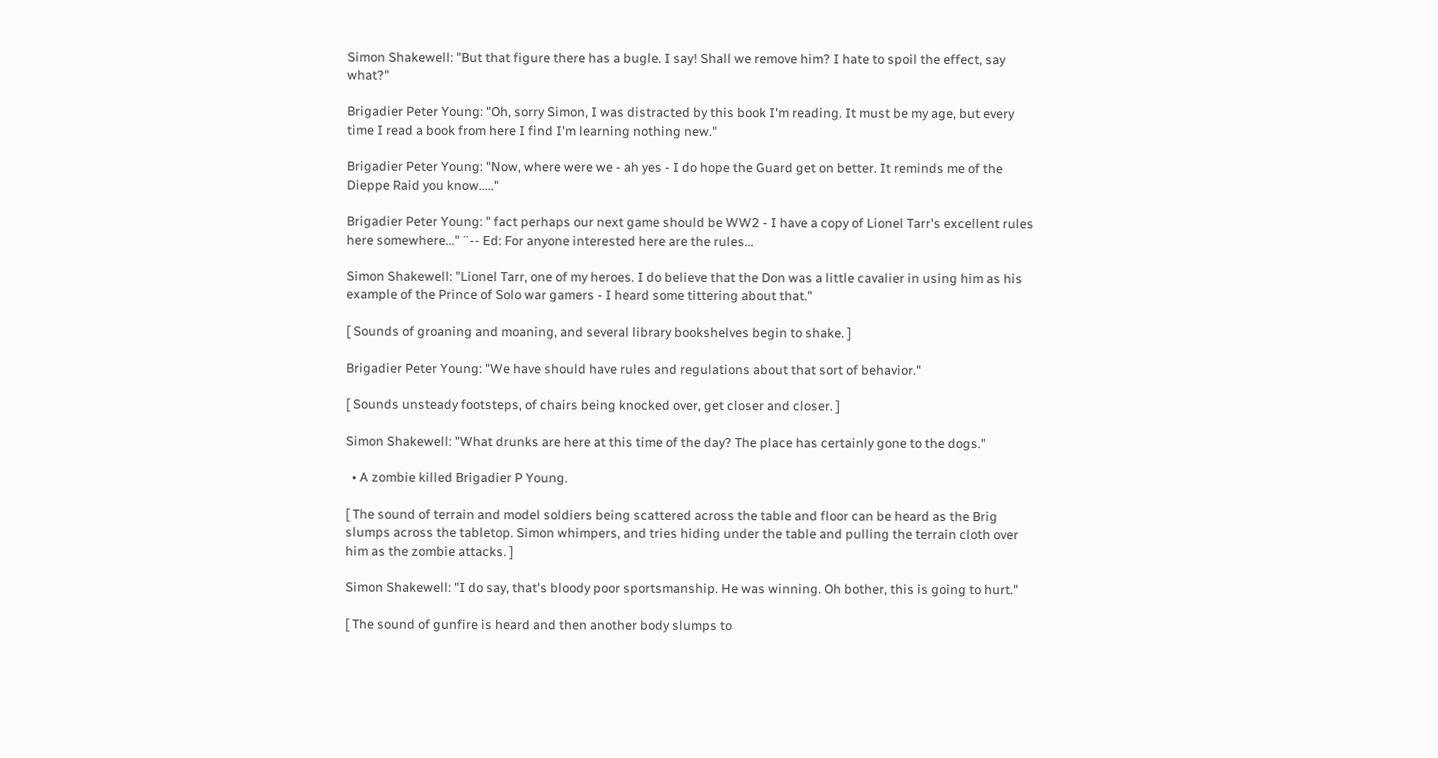Simon Shakewell: "But that figure there has a bugle. I say! Shall we remove him? I hate to spoil the effect, say what?"

Brigadier Peter Young: "Oh, sorry Simon, I was distracted by this book I'm reading. It must be my age, but every time I read a book from here I find I'm learning nothing new."

Brigadier Peter Young: "Now, where were we - ah yes - I do hope the Guard get on better. It reminds me of the Dieppe Raid you know....."

Brigadier Peter Young: " fact perhaps our next game should be WW2 - I have a copy of Lionel Tarr's excellent rules here somewhere..." ¨-- Ed: For anyone interested here are the rules...

Simon Shakewell: "Lionel Tarr, one of my heroes. I do believe that the Don was a little cavalier in using him as his example of the Prince of Solo war gamers - I heard some tittering about that."

[ Sounds of groaning and moaning, and several library bookshelves begin to shake. ]

Brigadier Peter Young: "We have should have rules and regulations about that sort of behavior."

[ Sounds unsteady footsteps, of chairs being knocked over, get closer and closer. ]

Simon Shakewell: "What drunks are here at this time of the day? The place has certainly gone to the dogs."

  • A zombie killed Brigadier P Young.

[ The sound of terrain and model soldiers being scattered across the table and floor can be heard as the Brig slumps across the tabletop. Simon whimpers, and tries hiding under the table and pulling the terrain cloth over him as the zombie attacks. ]

Simon Shakewell: "I do say, that's bloody poor sportsmanship. He was winning. Oh bother, this is going to hurt."

[ The sound of gunfire is heard and then another body slumps to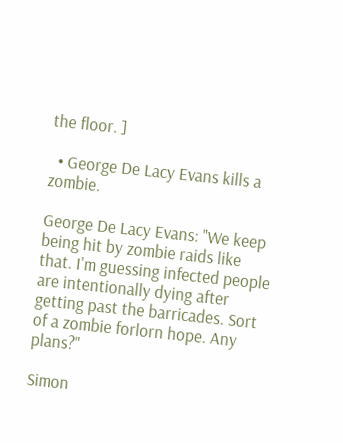the floor. ]

  • George De Lacy Evans kills a zombie.

George De Lacy Evans: "We keep being hit by zombie raids like that. I'm guessing infected people are intentionally dying after getting past the barricades. Sort of a zombie forlorn hope. Any plans?"

Simon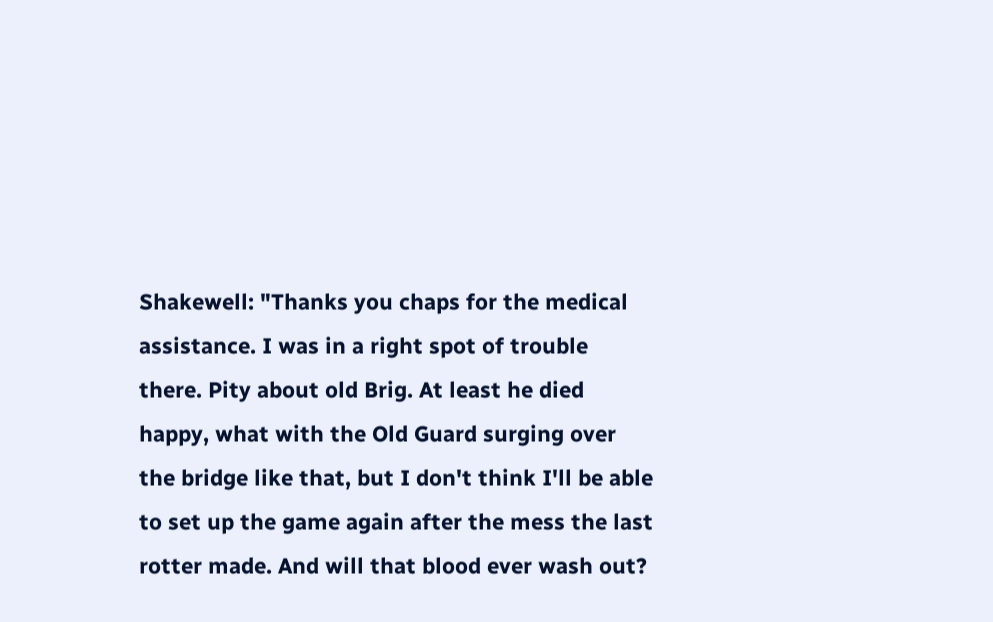Shakewell: "Thanks you chaps for the medical assistance. I was in a right spot of trouble there. Pity about old Brig. At least he died happy, what with the Old Guard surging over the bridge like that, but I don't think I'll be able to set up the game again after the mess the last rotter made. And will that blood ever wash out?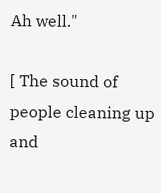Ah well."

[ The sound of people cleaning up and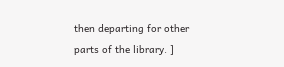then departing for other parts of the library. ]